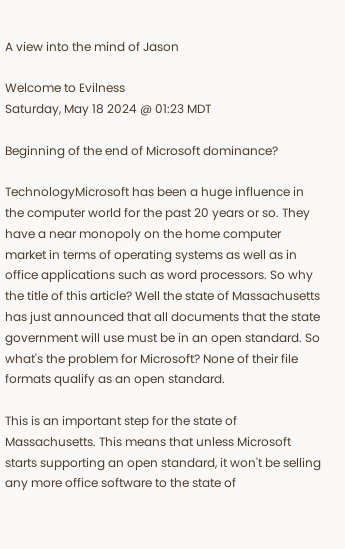A view into the mind of Jason

Welcome to Evilness
Saturday, May 18 2024 @ 01:23 MDT

Beginning of the end of Microsoft dominance?

TechnologyMicrosoft has been a huge influence in the computer world for the past 20 years or so. They have a near monopoly on the home computer market in terms of operating systems as well as in office applications such as word processors. So why the title of this article? Well the state of Massachusetts has just announced that all documents that the state government will use must be in an open standard. So what's the problem for Microsoft? None of their file formats qualify as an open standard.

This is an important step for the state of Massachusetts. This means that unless Microsoft starts supporting an open standard, it won't be selling any more office software to the state of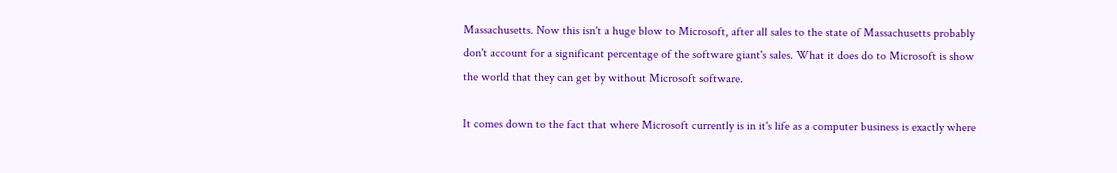Massachusetts. Now this isn't a huge blow to Microsoft, after all sales to the state of Massachusetts probably don't account for a significant percentage of the software giant's sales. What it does do to Microsoft is show the world that they can get by without Microsoft software.

It comes down to the fact that where Microsoft currently is in it's life as a computer business is exactly where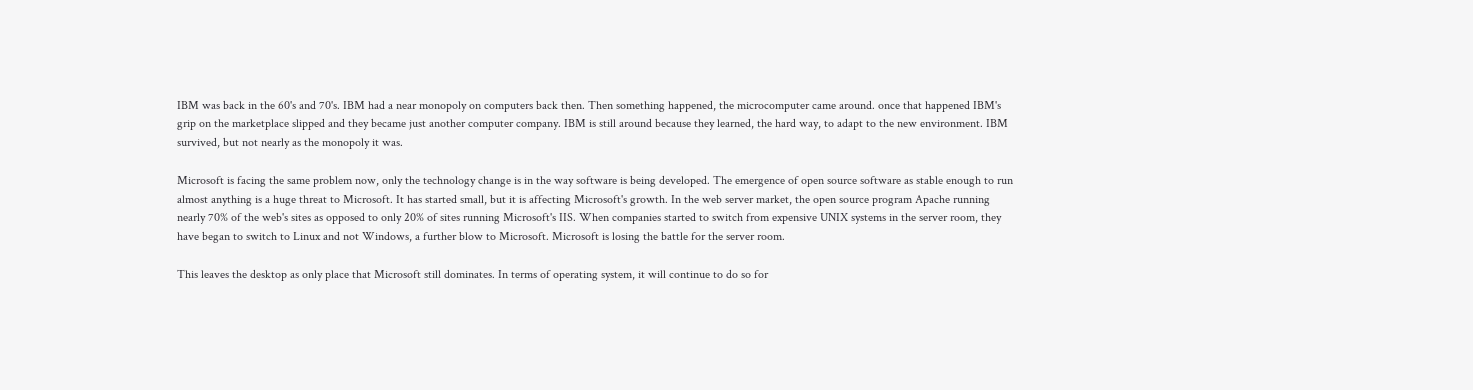IBM was back in the 60's and 70's. IBM had a near monopoly on computers back then. Then something happened, the microcomputer came around. once that happened IBM's grip on the marketplace slipped and they became just another computer company. IBM is still around because they learned, the hard way, to adapt to the new environment. IBM survived, but not nearly as the monopoly it was.

Microsoft is facing the same problem now, only the technology change is in the way software is being developed. The emergence of open source software as stable enough to run almost anything is a huge threat to Microsoft. It has started small, but it is affecting Microsoft's growth. In the web server market, the open source program Apache running nearly 70% of the web's sites as opposed to only 20% of sites running Microsoft's IIS. When companies started to switch from expensive UNIX systems in the server room, they have began to switch to Linux and not Windows, a further blow to Microsoft. Microsoft is losing the battle for the server room.

This leaves the desktop as only place that Microsoft still dominates. In terms of operating system, it will continue to do so for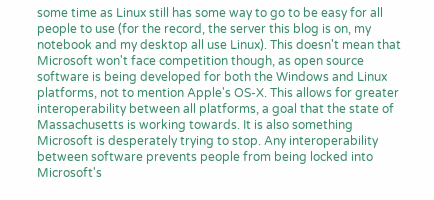some time as Linux still has some way to go to be easy for all people to use (for the record, the server this blog is on, my notebook and my desktop all use Linux). This doesn't mean that Microsoft won't face competition though, as open source software is being developed for both the Windows and Linux platforms, not to mention Apple's OS-X. This allows for greater interoperability between all platforms, a goal that the state of Massachusetts is working towards. It is also something Microsoft is desperately trying to stop. Any interoperability between software prevents people from being locked into Microsoft's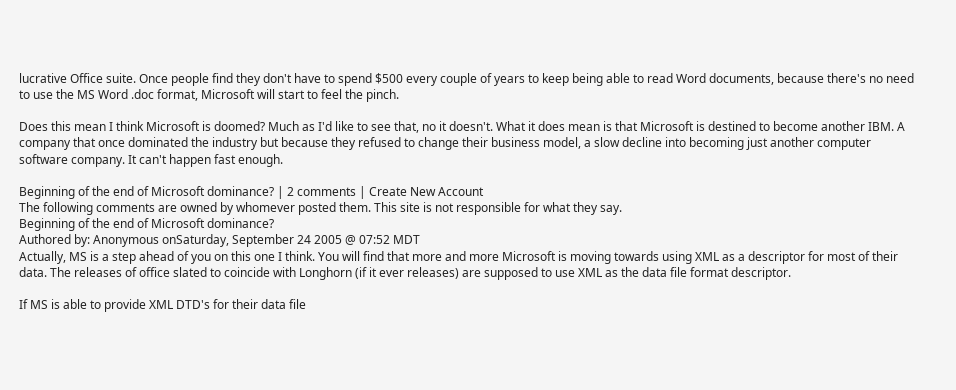lucrative Office suite. Once people find they don't have to spend $500 every couple of years to keep being able to read Word documents, because there's no need to use the MS Word .doc format, Microsoft will start to feel the pinch.

Does this mean I think Microsoft is doomed? Much as I'd like to see that, no it doesn't. What it does mean is that Microsoft is destined to become another IBM. A company that once dominated the industry but because they refused to change their business model, a slow decline into becoming just another computer software company. It can't happen fast enough.

Beginning of the end of Microsoft dominance? | 2 comments | Create New Account
The following comments are owned by whomever posted them. This site is not responsible for what they say.
Beginning of the end of Microsoft dominance?
Authored by: Anonymous onSaturday, September 24 2005 @ 07:52 MDT
Actually, MS is a step ahead of you on this one I think. You will find that more and more Microsoft is moving towards using XML as a descriptor for most of their data. The releases of office slated to coincide with Longhorn (if it ever releases) are supposed to use XML as the data file format descriptor.

If MS is able to provide XML DTD's for their data file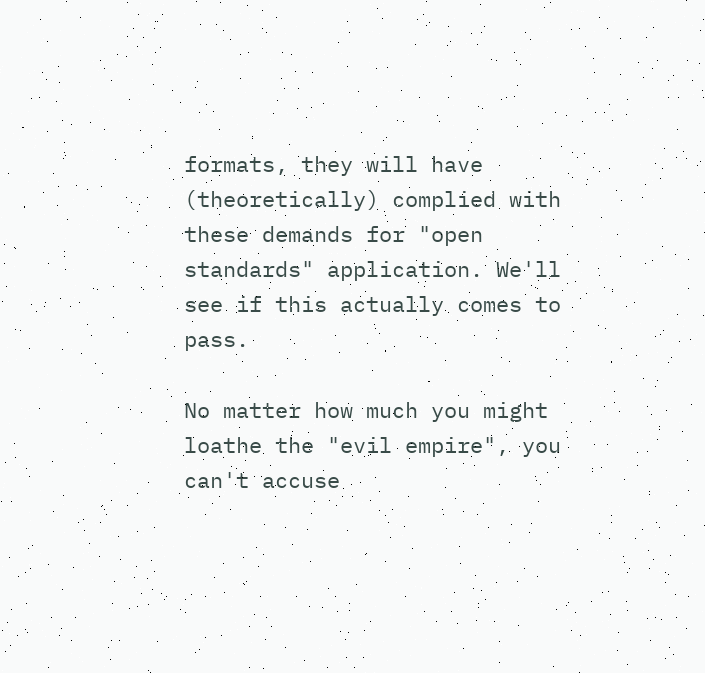formats, they will have (theoretically) complied with these demands for "open standards" application. We'll see if this actually comes to pass.

No matter how much you might loathe the "evil empire", you can't accuse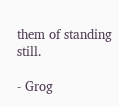them of standing still.

- Grog